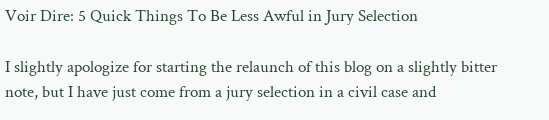Voir Dire: 5 Quick Things To Be Less Awful in Jury Selection

I slightly apologize for starting the relaunch of this blog on a slightly bitter note, but I have just come from a jury selection in a civil case and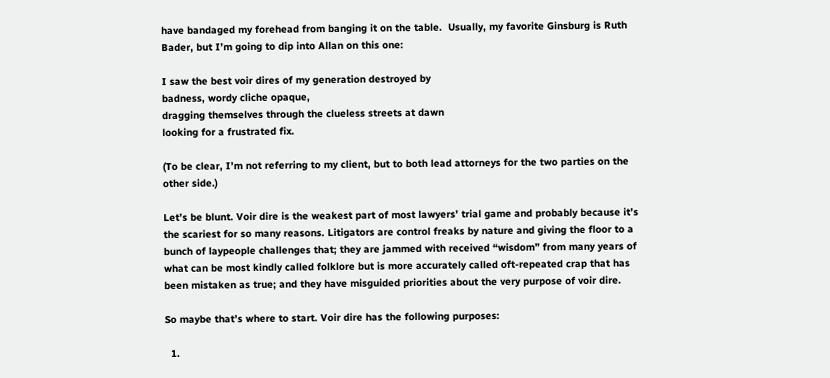have bandaged my forehead from banging it on the table.  Usually, my favorite Ginsburg is Ruth Bader, but I’m going to dip into Allan on this one:

I saw the best voir dires of my generation destroyed by
badness, wordy cliche opaque,
dragging themselves through the clueless streets at dawn
looking for a frustrated fix.

(To be clear, I’m not referring to my client, but to both lead attorneys for the two parties on the other side.)

Let’s be blunt. Voir dire is the weakest part of most lawyers’ trial game and probably because it’s the scariest for so many reasons. Litigators are control freaks by nature and giving the floor to a bunch of laypeople challenges that; they are jammed with received “wisdom” from many years of what can be most kindly called folklore but is more accurately called oft-repeated crap that has been mistaken as true; and they have misguided priorities about the very purpose of voir dire.

So maybe that’s where to start. Voir dire has the following purposes:

  1.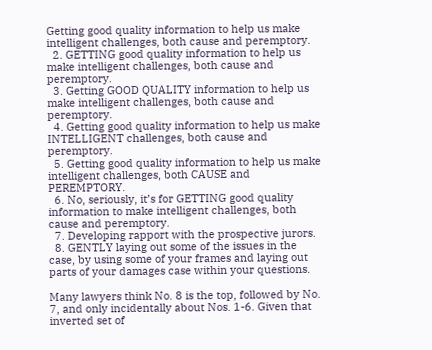Getting good quality information to help us make intelligent challenges, both cause and peremptory.
  2. GETTING good quality information to help us make intelligent challenges, both cause and peremptory.
  3. Getting GOOD QUALITY information to help us make intelligent challenges, both cause and peremptory.
  4. Getting good quality information to help us make INTELLIGENT challenges, both cause and peremptory.
  5. Getting good quality information to help us make intelligent challenges, both CAUSE and PEREMPTORY.
  6. No, seriously, it’s for GETTING good quality information to make intelligent challenges, both cause and peremptory.
  7. Developing rapport with the prospective jurors.
  8. GENTLY laying out some of the issues in the case, by using some of your frames and laying out parts of your damages case within your questions.

Many lawyers think No. 8 is the top, followed by No. 7, and only incidentally about Nos. 1-6. Given that inverted set of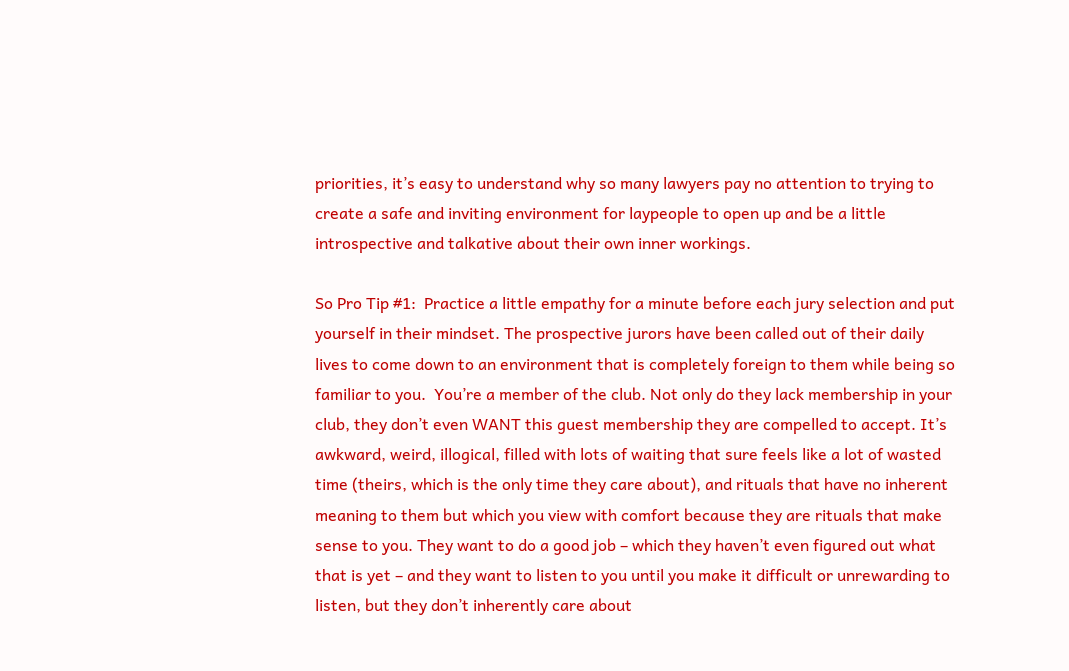priorities, it’s easy to understand why so many lawyers pay no attention to trying to create a safe and inviting environment for laypeople to open up and be a little introspective and talkative about their own inner workings.

So Pro Tip #1:  Practice a little empathy for a minute before each jury selection and put yourself in their mindset. The prospective jurors have been called out of their daily lives to come down to an environment that is completely foreign to them while being so familiar to you.  You’re a member of the club. Not only do they lack membership in your club, they don’t even WANT this guest membership they are compelled to accept. It’s awkward, weird, illogical, filled with lots of waiting that sure feels like a lot of wasted time (theirs, which is the only time they care about), and rituals that have no inherent meaning to them but which you view with comfort because they are rituals that make sense to you. They want to do a good job – which they haven’t even figured out what that is yet – and they want to listen to you until you make it difficult or unrewarding to listen, but they don’t inherently care about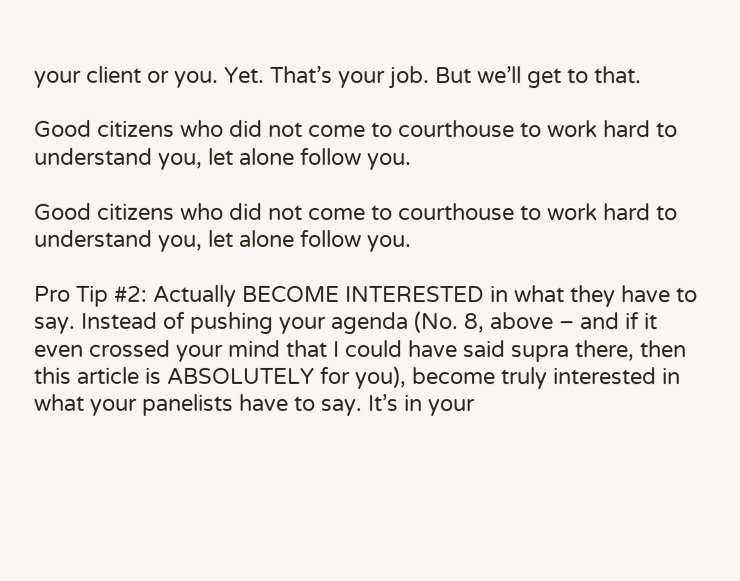your client or you. Yet. That’s your job. But we’ll get to that.

Good citizens who did not come to courthouse to work hard to understand you, let alone follow you.

Good citizens who did not come to courthouse to work hard to understand you, let alone follow you.

Pro Tip #2: Actually BECOME INTERESTED in what they have to say. Instead of pushing your agenda (No. 8, above – and if it even crossed your mind that I could have said supra there, then this article is ABSOLUTELY for you), become truly interested in what your panelists have to say. It’s in your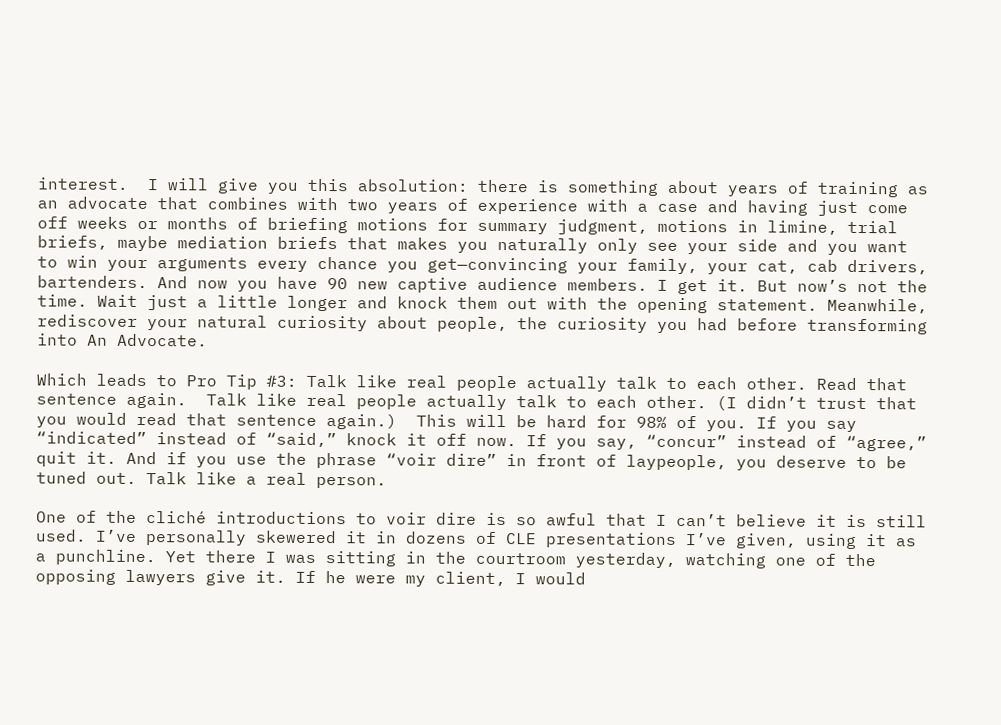interest.  I will give you this absolution: there is something about years of training as an advocate that combines with two years of experience with a case and having just come off weeks or months of briefing motions for summary judgment, motions in limine, trial briefs, maybe mediation briefs that makes you naturally only see your side and you want to win your arguments every chance you get—convincing your family, your cat, cab drivers, bartenders. And now you have 90 new captive audience members. I get it. But now’s not the time. Wait just a little longer and knock them out with the opening statement. Meanwhile, rediscover your natural curiosity about people, the curiosity you had before transforming into An Advocate.

Which leads to Pro Tip #3: Talk like real people actually talk to each other. Read that sentence again.  Talk like real people actually talk to each other. (I didn’t trust that you would read that sentence again.)  This will be hard for 98% of you. If you say “indicated” instead of “said,” knock it off now. If you say, “concur” instead of “agree,” quit it. And if you use the phrase “voir dire” in front of laypeople, you deserve to be tuned out. Talk like a real person.

One of the cliché introductions to voir dire is so awful that I can’t believe it is still used. I’ve personally skewered it in dozens of CLE presentations I’ve given, using it as a punchline. Yet there I was sitting in the courtroom yesterday, watching one of the opposing lawyers give it. If he were my client, I would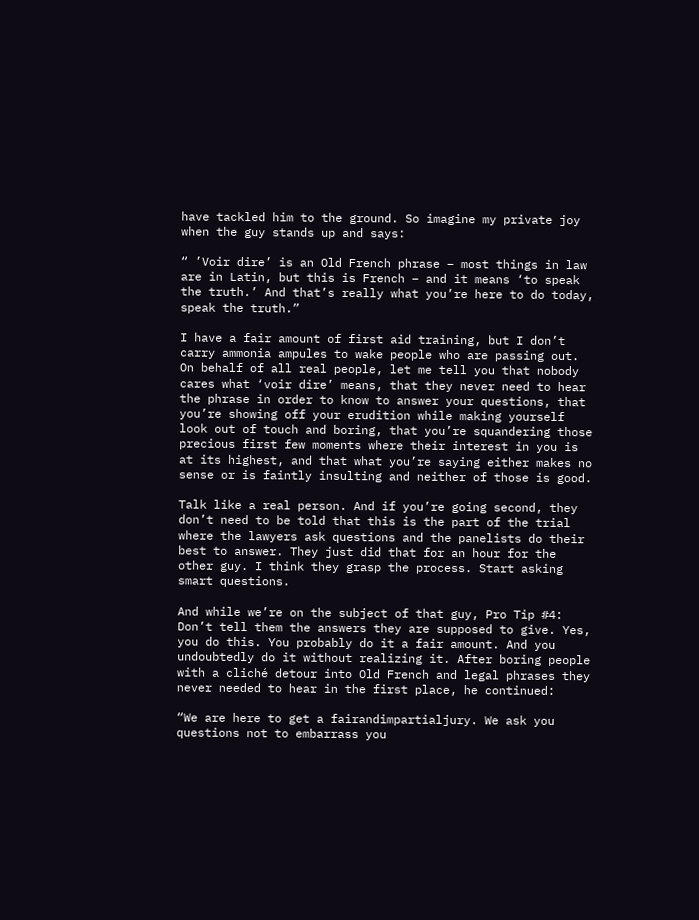have tackled him to the ground. So imagine my private joy when the guy stands up and says:

“ ’Voir dire’ is an Old French phrase – most things in law are in Latin, but this is French – and it means ‘to speak the truth.’ And that’s really what you’re here to do today, speak the truth.”

I have a fair amount of first aid training, but I don’t carry ammonia ampules to wake people who are passing out.  On behalf of all real people, let me tell you that nobody cares what ‘voir dire’ means, that they never need to hear the phrase in order to know to answer your questions, that you’re showing off your erudition while making yourself look out of touch and boring, that you’re squandering those precious first few moments where their interest in you is at its highest, and that what you’re saying either makes no sense or is faintly insulting and neither of those is good.

Talk like a real person. And if you’re going second, they don’t need to be told that this is the part of the trial where the lawyers ask questions and the panelists do their best to answer. They just did that for an hour for the other guy. I think they grasp the process. Start asking smart questions.

And while we’re on the subject of that guy, Pro Tip #4: Don’t tell them the answers they are supposed to give. Yes, you do this. You probably do it a fair amount. And you undoubtedly do it without realizing it. After boring people with a cliché detour into Old French and legal phrases they never needed to hear in the first place, he continued:

“We are here to get a fairandimpartialjury. We ask you questions not to embarrass you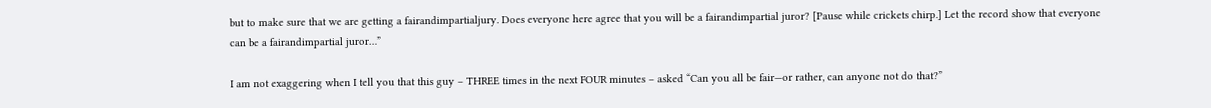but to make sure that we are getting a fairandimpartialjury. Does everyone here agree that you will be a fairandimpartial juror? [Pause while crickets chirp.] Let the record show that everyone can be a fairandimpartial juror…”

I am not exaggering when I tell you that this guy – THREE times in the next FOUR minutes – asked “Can you all be fair—or rather, can anyone not do that?”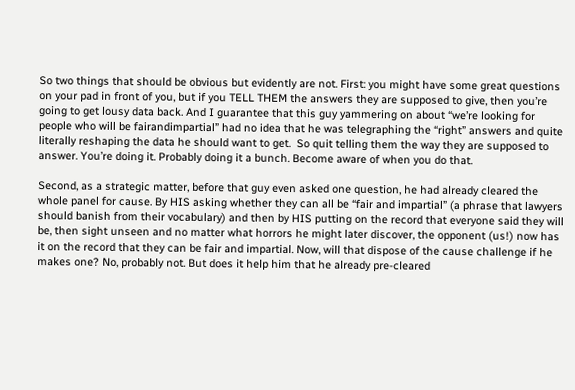So two things that should be obvious but evidently are not. First: you might have some great questions on your pad in front of you, but if you TELL THEM the answers they are supposed to give, then you’re going to get lousy data back. And I guarantee that this guy yammering on about “we’re looking for people who will be fairandimpartial” had no idea that he was telegraphing the “right” answers and quite literally reshaping the data he should want to get.  So quit telling them the way they are supposed to answer. You’re doing it. Probably doing it a bunch. Become aware of when you do that.

Second, as a strategic matter, before that guy even asked one question, he had already cleared the whole panel for cause. By HIS asking whether they can all be “fair and impartial” (a phrase that lawyers should banish from their vocabulary) and then by HIS putting on the record that everyone said they will be, then sight unseen and no matter what horrors he might later discover, the opponent (us!) now has it on the record that they can be fair and impartial. Now, will that dispose of the cause challenge if he makes one? No, probably not. But does it help him that he already pre-cleared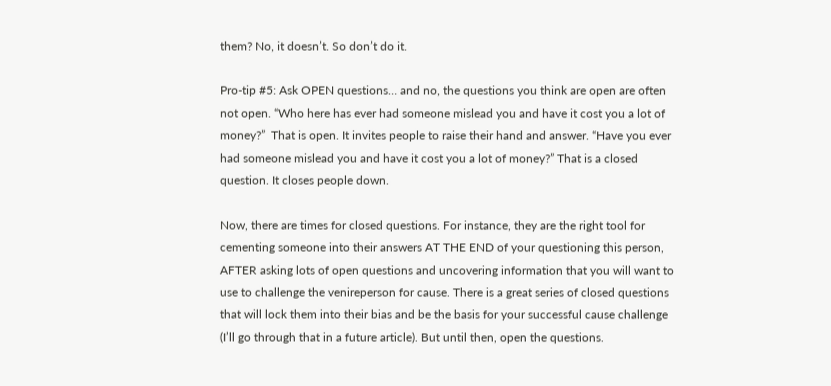them? No, it doesn’t. So don’t do it.

Pro-tip #5: Ask OPEN questions… and no, the questions you think are open are often not open. “Who here has ever had someone mislead you and have it cost you a lot of money?”  That is open. It invites people to raise their hand and answer. “Have you ever had someone mislead you and have it cost you a lot of money?” That is a closed question. It closes people down.

Now, there are times for closed questions. For instance, they are the right tool for cementing someone into their answers AT THE END of your questioning this person, AFTER asking lots of open questions and uncovering information that you will want to use to challenge the venireperson for cause. There is a great series of closed questions that will lock them into their bias and be the basis for your successful cause challenge (I’ll go through that in a future article). But until then, open the questions.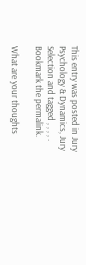This entry was posted in Jury Psychology & Dynamics, Jury Selection and tagged , , , , . Bookmark the permalink.

What are your thoughts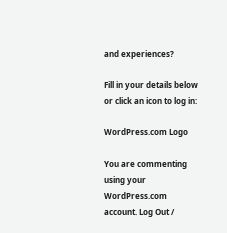and experiences?

Fill in your details below or click an icon to log in:

WordPress.com Logo

You are commenting using your WordPress.com account. Log Out /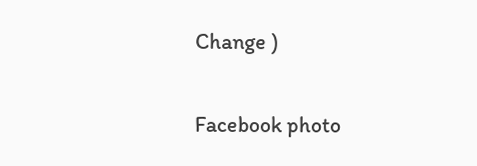Change )

Facebook photo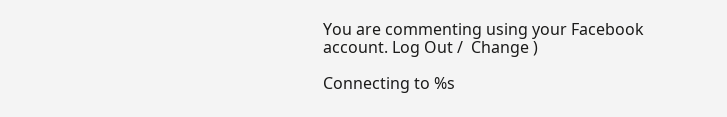You are commenting using your Facebook account. Log Out /  Change )

Connecting to %s